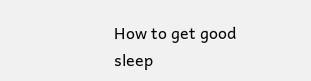How to get good sleep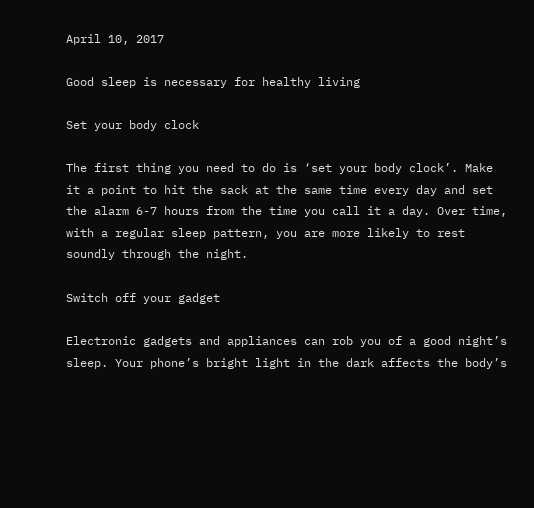April 10, 2017

Good sleep is necessary for healthy living

Set your body clock

The first thing you need to do is ‘set your body clock’. Make it a point to hit the sack at the same time every day and set the alarm 6-7 hours from the time you call it a day. Over time, with a regular sleep pattern, you are more likely to rest soundly through the night.

Switch off your gadget

Electronic gadgets and appliances can rob you of a good night’s sleep. Your phone’s bright light in the dark affects the body’s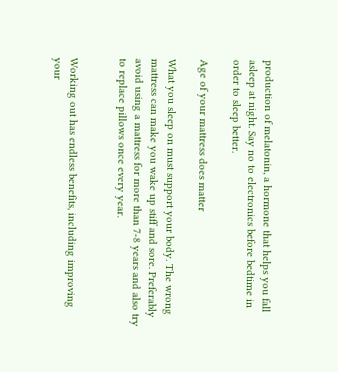production of melatonin, a hormone that helps you fall asleep at night. Say no to electronics before bedtime in order to sleep better.

Age of your mattress does matter

What you sleep on must support your body. The wrong mattress can make you wake up stiff and sore. Preferably avoid using a mattress for more than 7-8 years and also try to replace pillows once every year.


Working out has endless benefits, including improving your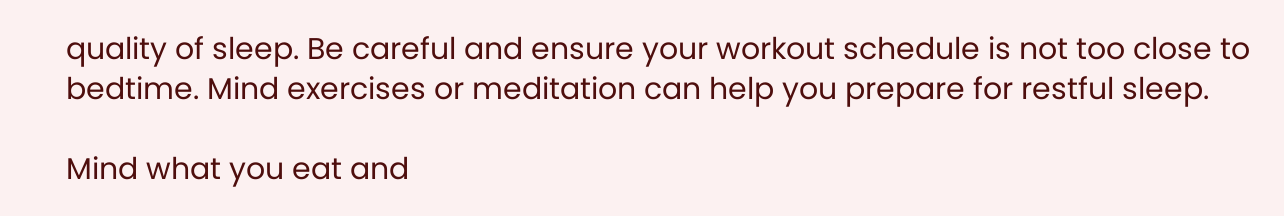quality of sleep. Be careful and ensure your workout schedule is not too close to bedtime. Mind exercises or meditation can help you prepare for restful sleep.

Mind what you eat and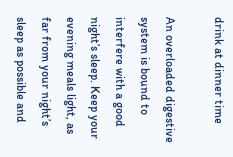drink at dinner time

An overloaded digestive system is bound to interfere with a good night’s sleep. Keep your evening meals light, as far from your night’s sleep as possible and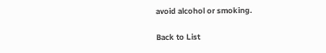avoid alcohol or smoking.

Back to List